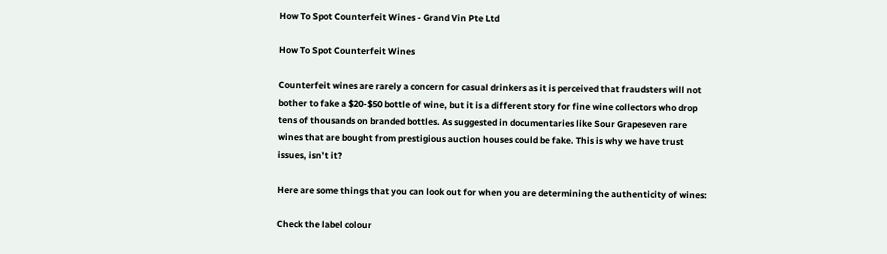How To Spot Counterfeit Wines - Grand Vin Pte Ltd

How To Spot Counterfeit Wines

Counterfeit wines are rarely a concern for casual drinkers as it is perceived that fraudsters will not bother to fake a $20-$50 bottle of wine, but it is a different story for fine wine collectors who drop tens of thousands on branded bottles. As suggested in documentaries like Sour Grapeseven rare wines that are bought from prestigious auction houses could be fake. This is why we have trust issues, isn’t it?

Here are some things that you can look out for when you are determining the authenticity of wines:

Check the label colour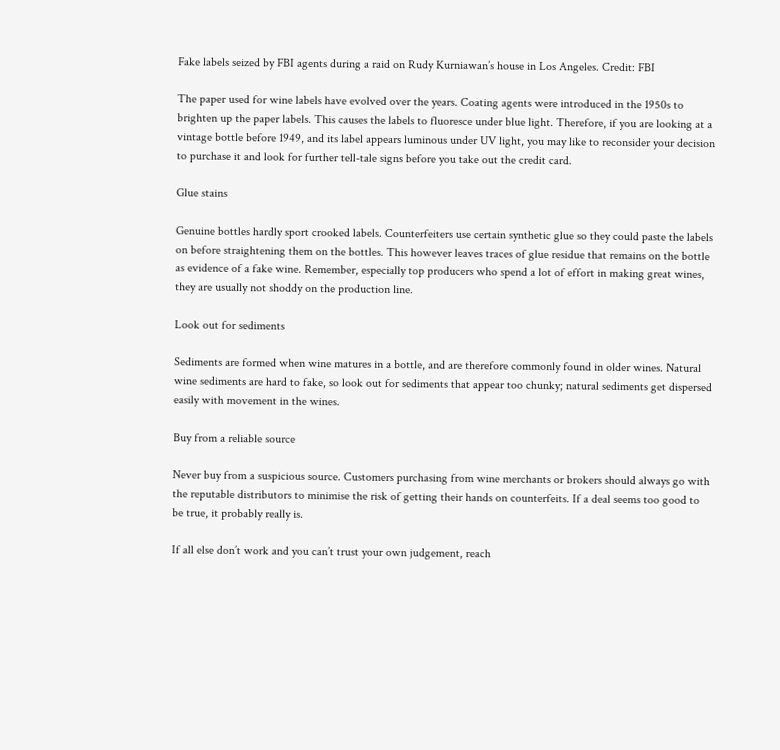Fake labels seized by FBI agents during a raid on Rudy Kurniawan’s house in Los Angeles. Credit: FBI

The paper used for wine labels have evolved over the years. Coating agents were introduced in the 1950s to brighten up the paper labels. This causes the labels to fluoresce under blue light. Therefore, if you are looking at a vintage bottle before 1949, and its label appears luminous under UV light, you may like to reconsider your decision to purchase it and look for further tell-tale signs before you take out the credit card.

Glue stains

Genuine bottles hardly sport crooked labels. Counterfeiters use certain synthetic glue so they could paste the labels on before straightening them on the bottles. This however leaves traces of glue residue that remains on the bottle as evidence of a fake wine. Remember, especially top producers who spend a lot of effort in making great wines, they are usually not shoddy on the production line.

Look out for sediments

Sediments are formed when wine matures in a bottle, and are therefore commonly found in older wines. Natural wine sediments are hard to fake, so look out for sediments that appear too chunky; natural sediments get dispersed easily with movement in the wines.

Buy from a reliable source

Never buy from a suspicious source. Customers purchasing from wine merchants or brokers should always go with the reputable distributors to minimise the risk of getting their hands on counterfeits. If a deal seems too good to be true, it probably really is.

If all else don’t work and you can’t trust your own judgement, reach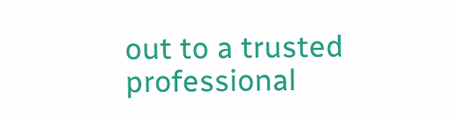out to a trusted professional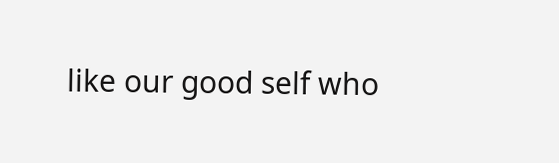like our good self who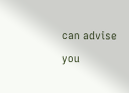can advise you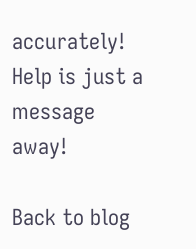accurately! Help is just a message away!

Back to blog